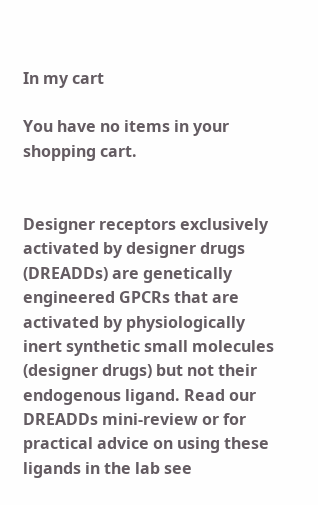In my cart

You have no items in your shopping cart.


Designer receptors exclusively activated by designer drugs (DREADDs) are genetically engineered GPCRs that are activated by physiologically inert synthetic small molecules (designer drugs) but not their endogenous ligand. Read our DREADDs mini-review or for practical advice on using these ligands in the lab see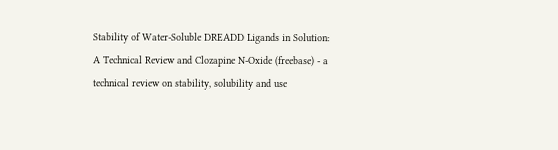Stability of Water-Soluble DREADD Ligands in Solution: A Technical Review and Clozapine N-Oxide (freebase) - a technical review on stability, solubility and use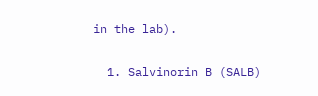in the lab).

  1. Salvinorin B (SALB)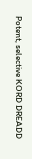Potent, selective KORD DREADD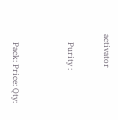activator

    Purity :


    Pack: Price: Qty: